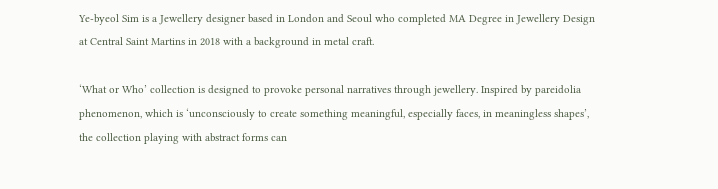Ye-byeol Sim is a Jewellery designer based in London and Seoul who completed MA Degree in Jewellery Design at Central Saint Martins in 2018 with a background in metal craft.

‘What or Who’ collection is designed to provoke personal narratives through jewellery. Inspired by pareidolia phenomenon, which is ‘unconsciously to create something meaningful, especially faces, in meaningless shapes’, the collection playing with abstract forms can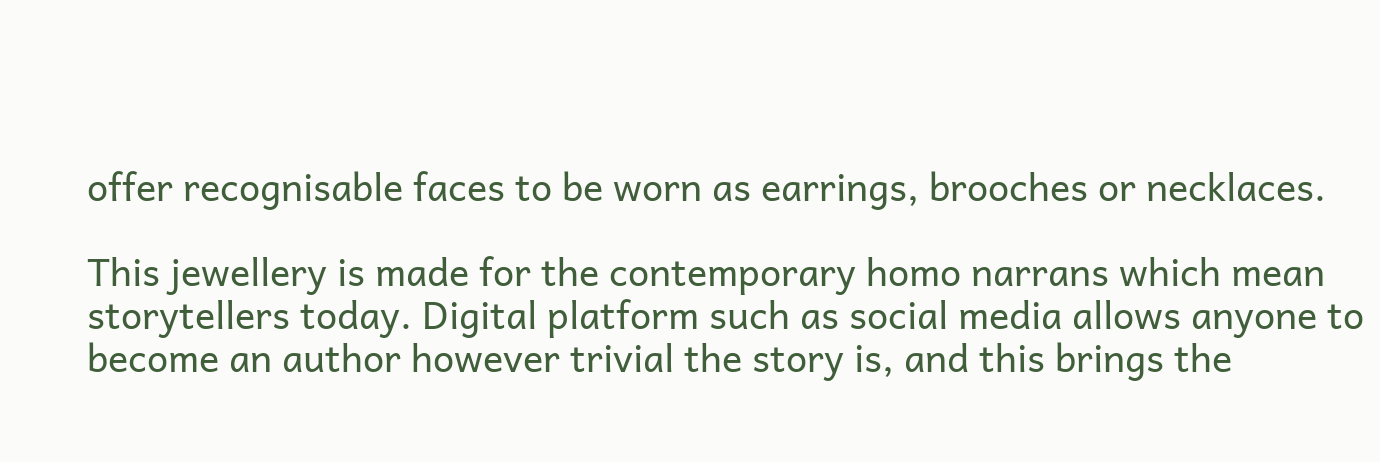offer recognisable faces to be worn as earrings, brooches or necklaces.

This jewellery is made for the contemporary homo narrans which mean storytellers today. Digital platform such as social media allows anyone to become an author however trivial the story is, and this brings the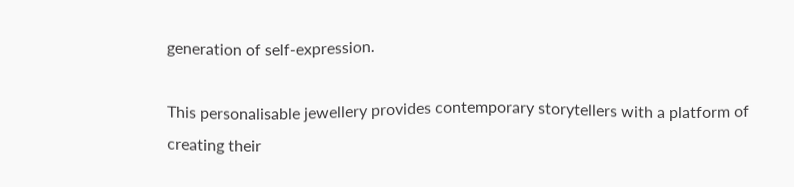generation of self-expression.

This personalisable jewellery provides contemporary storytellers with a platform of creating their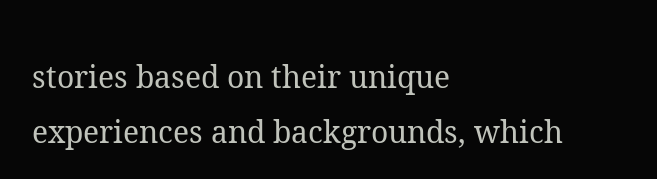stories based on their unique experiences and backgrounds, which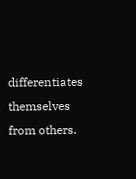differentiates themselves from others.